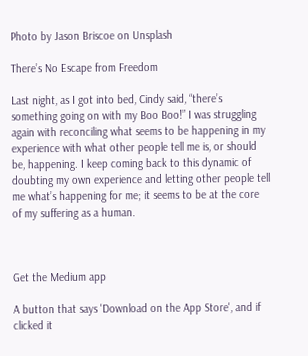Photo by Jason Briscoe on Unsplash

There’s No Escape from Freedom

Last night, as I got into bed, Cindy said, “there’s something going on with my Boo Boo!” I was struggling again with reconciling what seems to be happening in my experience with what other people tell me is, or should be, happening. I keep coming back to this dynamic of doubting my own experience and letting other people tell me what’s happening for me; it seems to be at the core of my suffering as a human.



Get the Medium app

A button that says 'Download on the App Store', and if clicked it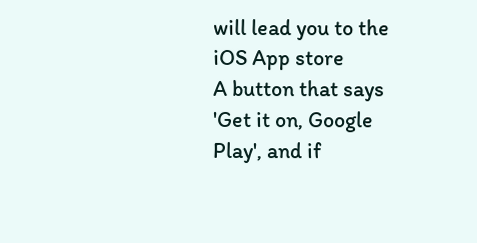will lead you to the iOS App store
A button that says 'Get it on, Google Play', and if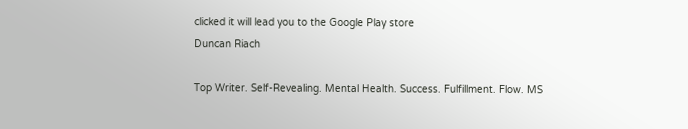clicked it will lead you to the Google Play store
Duncan Riach

Top Writer. Self-Revealing. Mental Health. Success. Fulfillment. Flow. MS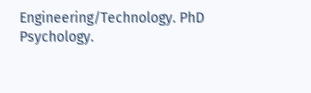Engineering/Technology. PhD Psychology.